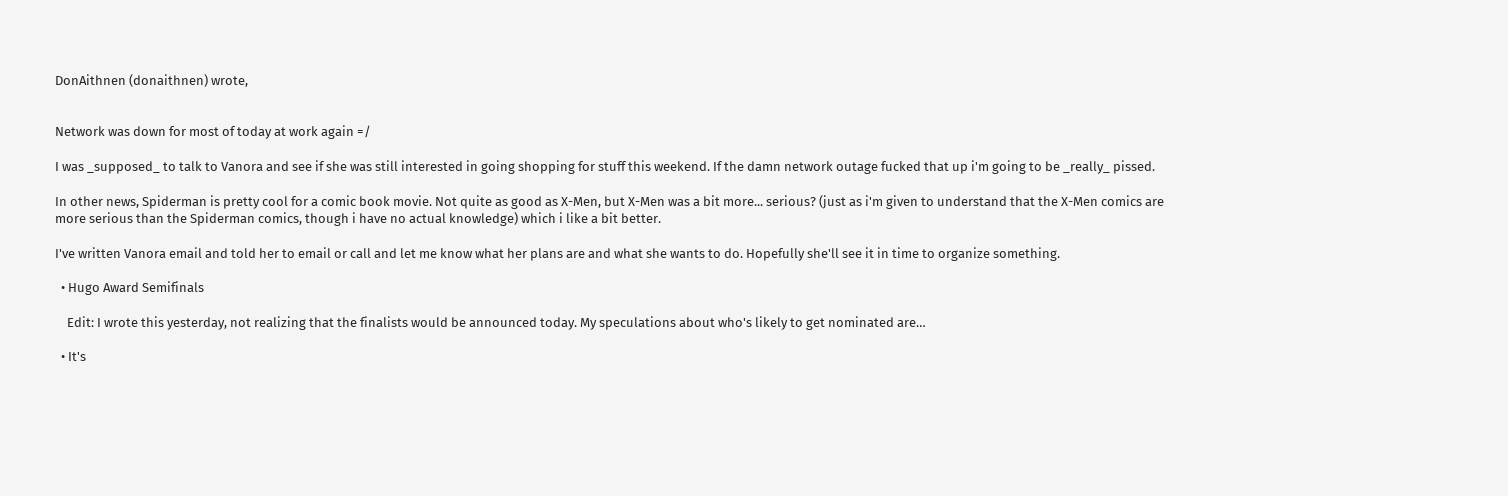DonAithnen (donaithnen) wrote,


Network was down for most of today at work again =/

I was _supposed_ to talk to Vanora and see if she was still interested in going shopping for stuff this weekend. If the damn network outage fucked that up i'm going to be _really_ pissed.

In other news, Spiderman is pretty cool for a comic book movie. Not quite as good as X-Men, but X-Men was a bit more... serious? (just as i'm given to understand that the X-Men comics are more serious than the Spiderman comics, though i have no actual knowledge) which i like a bit better.

I've written Vanora email and told her to email or call and let me know what her plans are and what she wants to do. Hopefully she'll see it in time to organize something.

  • Hugo Award Semifinals

    Edit: I wrote this yesterday, not realizing that the finalists would be announced today. My speculations about who's likely to get nominated are…

  • It's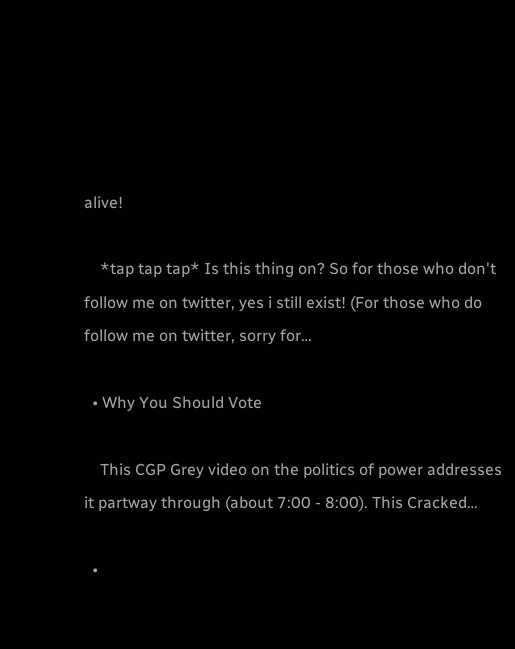alive!

    *tap tap tap* Is this thing on? So for those who don't follow me on twitter, yes i still exist! (For those who do follow me on twitter, sorry for…

  • Why You Should Vote

    This CGP Grey video on the politics of power addresses it partway through (about 7:00 - 8:00). This Cracked…

  •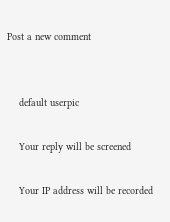Post a new comment


    default userpic

    Your reply will be screened

    Your IP address will be recorded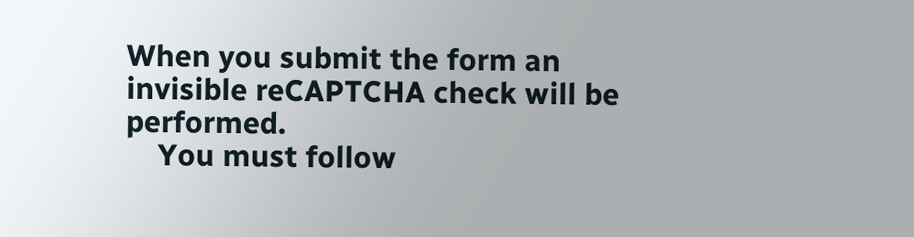When you submit the form an invisible reCAPTCHA check will be performed.
    You must follow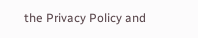the Privacy Policy and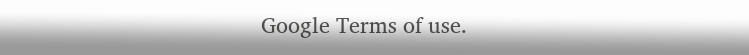Google Terms of use.